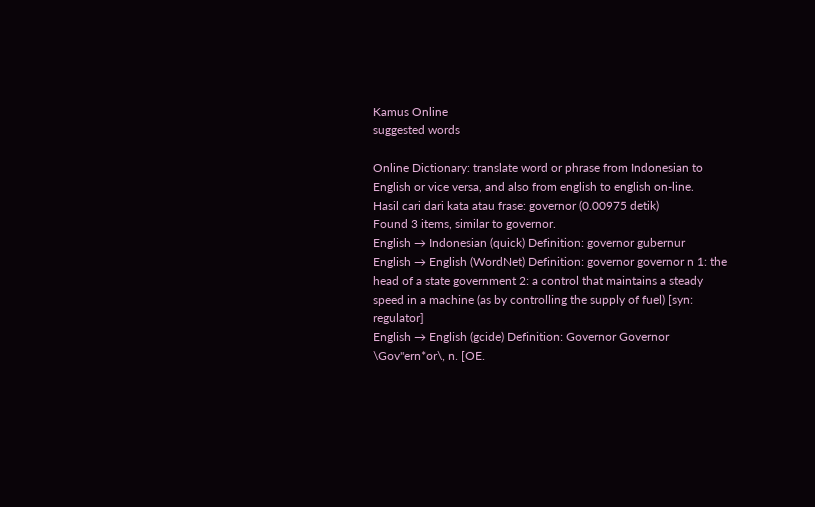Kamus Online
suggested words

Online Dictionary: translate word or phrase from Indonesian to English or vice versa, and also from english to english on-line.
Hasil cari dari kata atau frase: governor (0.00975 detik)
Found 3 items, similar to governor.
English → Indonesian (quick) Definition: governor gubernur
English → English (WordNet) Definition: governor governor n 1: the head of a state government 2: a control that maintains a steady speed in a machine (as by controlling the supply of fuel) [syn: regulator]
English → English (gcide) Definition: Governor Governor \Gov"ern*or\, n. [OE.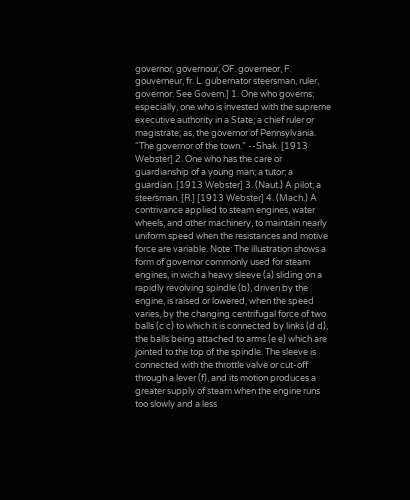governor, governour, OF. governeor, F. gouverneur, fr. L. gubernator steersman, ruler, governor. See Govern.] 1. One who governs; especially, one who is invested with the supreme executive authority in a State; a chief ruler or magistrate; as, the governor of Pennsylvania. “The governor of the town.” --Shak. [1913 Webster] 2. One who has the care or guardianship of a young man; a tutor; a guardian. [1913 Webster] 3. (Naut.) A pilot; a steersman. [R.] [1913 Webster] 4. (Mach.) A contrivance applied to steam engines, water wheels, and other machinery, to maintain nearly uniform speed when the resistances and motive force are variable. Note: The illustration shows a form of governor commonly used for steam engines, in wich a heavy sleeve (a) sliding on a rapidly revolving spindle (b), driven by the engine, is raised or lowered, when the speed varies, by the changing centrifugal force of two balls (c c) to which it is connected by links (d d), the balls being attached to arms (e e) which are jointed to the top of the spindle. The sleeve is connected with the throttle valve or cut-off through a lever (f), and its motion produces a greater supply of steam when the engine runs too slowly and a less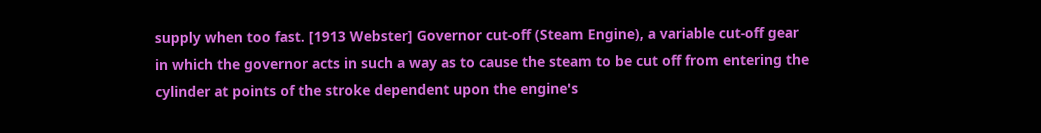supply when too fast. [1913 Webster] Governor cut-off (Steam Engine), a variable cut-off gear in which the governor acts in such a way as to cause the steam to be cut off from entering the cylinder at points of the stroke dependent upon the engine's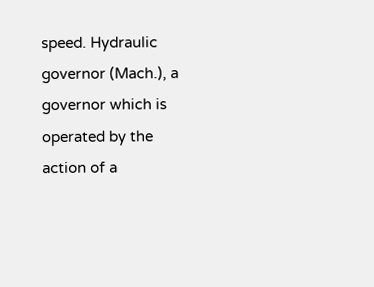speed. Hydraulic governor (Mach.), a governor which is operated by the action of a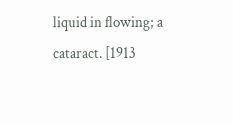liquid in flowing; a cataract. [1913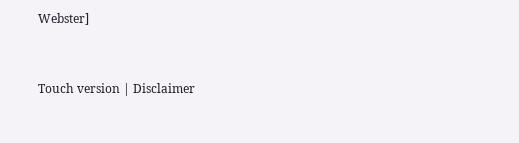Webster]


Touch version | Disclaimer